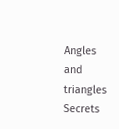Angles and triangles Secrets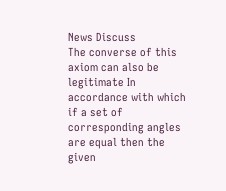News Discuss
The converse of this axiom can also be legitimate In accordance with which if a set of corresponding angles are equal then the given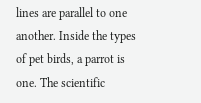lines are parallel to one another. Inside the types of pet birds, a parrot is one. The scientific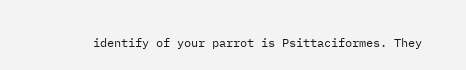identify of your parrot is Psittaciformes. They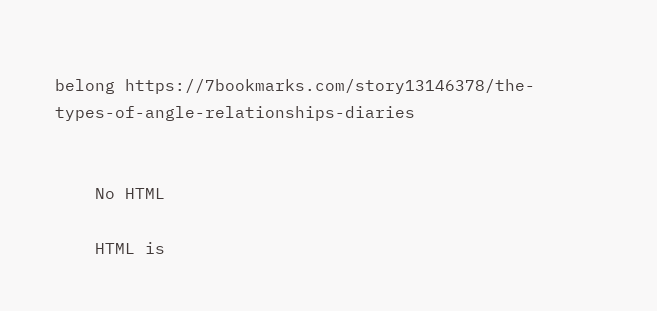belong https://7bookmarks.com/story13146378/the-types-of-angle-relationships-diaries


    No HTML

    HTML is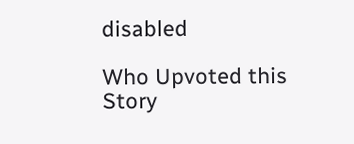disabled

Who Upvoted this Story